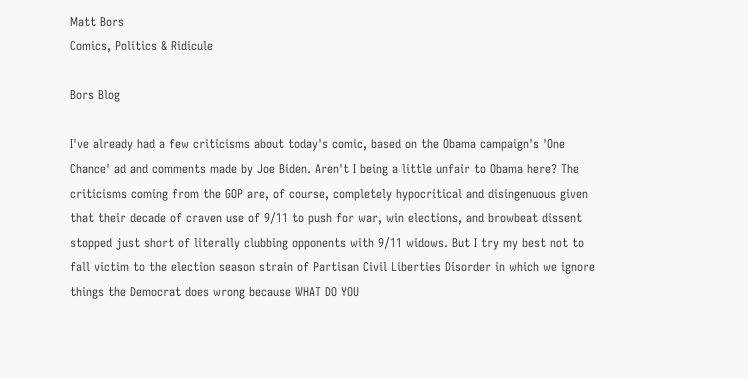Matt Bors
Comics, Politics & Ridicule

Bors Blog

I've already had a few criticisms about today's comic, based on the Obama campaign's 'One Chance' ad and comments made by Joe Biden. Aren't I being a little unfair to Obama here? The criticisms coming from the GOP are, of course, completely hypocritical and disingenuous given that their decade of craven use of 9/11 to push for war, win elections, and browbeat dissent stopped just short of literally clubbing opponents with 9/11 widows. But I try my best not to fall victim to the election season strain of Partisan Civil Liberties Disorder in which we ignore things the Democrat does wrong because WHAT DO YOU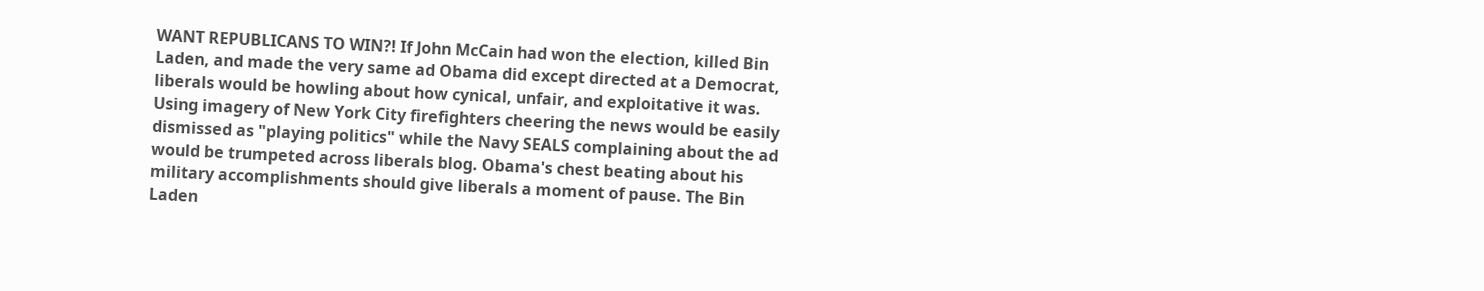WANT REPUBLICANS TO WIN?! If John McCain had won the election, killed Bin Laden, and made the very same ad Obama did except directed at a Democrat, liberals would be howling about how cynical, unfair, and exploitative it was. Using imagery of New York City firefighters cheering the news would be easily dismissed as "playing politics" while the Navy SEALS complaining about the ad would be trumpeted across liberals blog. Obama's chest beating about his military accomplishments should give liberals a moment of pause. The Bin Laden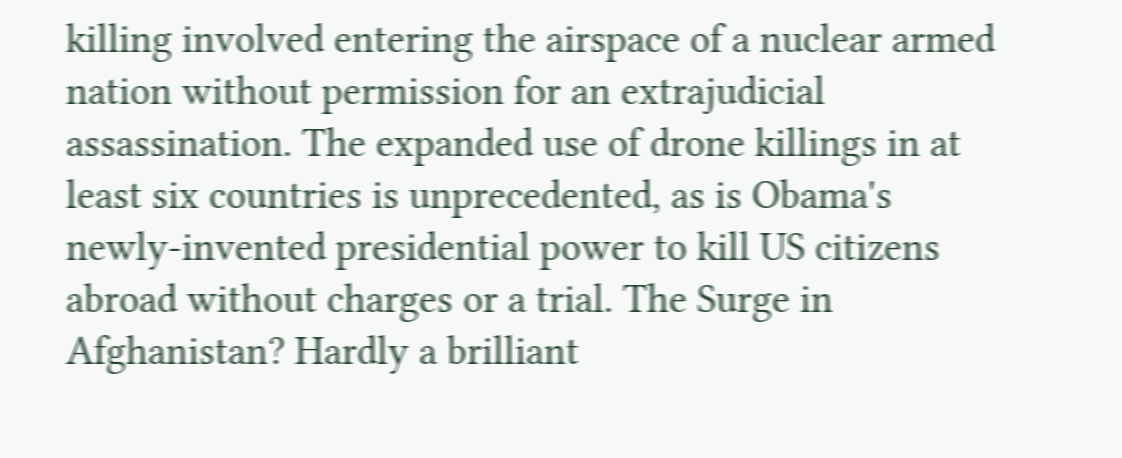killing involved entering the airspace of a nuclear armed nation without permission for an extrajudicial assassination. The expanded use of drone killings in at least six countries is unprecedented, as is Obama's newly-invented presidential power to kill US citizens abroad without charges or a trial. The Surge in Afghanistan? Hardly a brilliant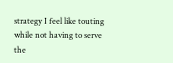strategy I feel like touting while not having to serve the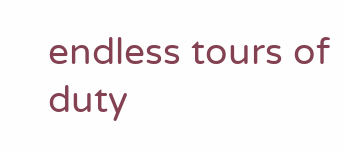endless tours of duty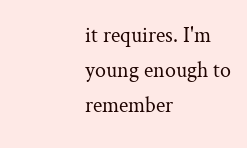it requires. I'm young enough to remember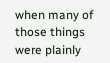when many of those things were plainly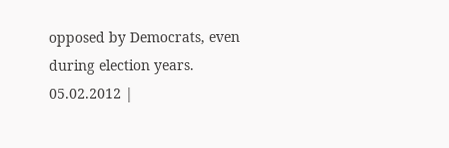opposed by Democrats, even during election years.
05.02.2012 |